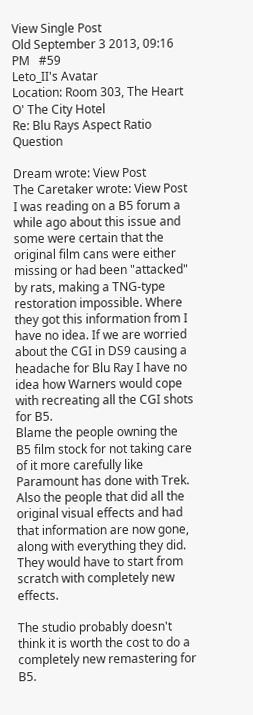View Single Post
Old September 3 2013, 09:16 PM   #59
Leto_II's Avatar
Location: Room 303, The Heart O' The City Hotel
Re: Blu Rays Aspect Ratio Question

Dream wrote: View Post
The Caretaker wrote: View Post
I was reading on a B5 forum a while ago about this issue and some were certain that the original film cans were either missing or had been "attacked" by rats, making a TNG-type restoration impossible. Where they got this information from I have no idea. If we are worried about the CGI in DS9 causing a headache for Blu Ray I have no idea how Warners would cope with recreating all the CGI shots for B5.
Blame the people owning the B5 film stock for not taking care of it more carefully like Paramount has done with Trek. Also the people that did all the original visual effects and had that information are now gone, along with everything they did. They would have to start from scratch with completely new effects.

The studio probably doesn't think it is worth the cost to do a completely new remastering for B5.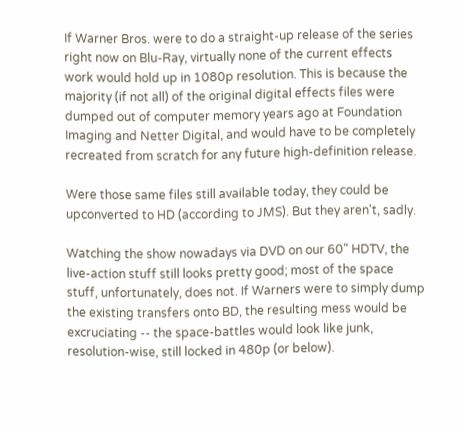If Warner Bros. were to do a straight-up release of the series right now on Blu-Ray, virtually none of the current effects work would hold up in 1080p resolution. This is because the majority (if not all) of the original digital effects files were dumped out of computer memory years ago at Foundation Imaging and Netter Digital, and would have to be completely recreated from scratch for any future high-definition release.

Were those same files still available today, they could be upconverted to HD (according to JMS). But they aren't, sadly.

Watching the show nowadays via DVD on our 60" HDTV, the live-action stuff still looks pretty good; most of the space stuff, unfortunately, does not. If Warners were to simply dump the existing transfers onto BD, the resulting mess would be excruciating -- the space-battles would look like junk, resolution-wise, still locked in 480p (or below).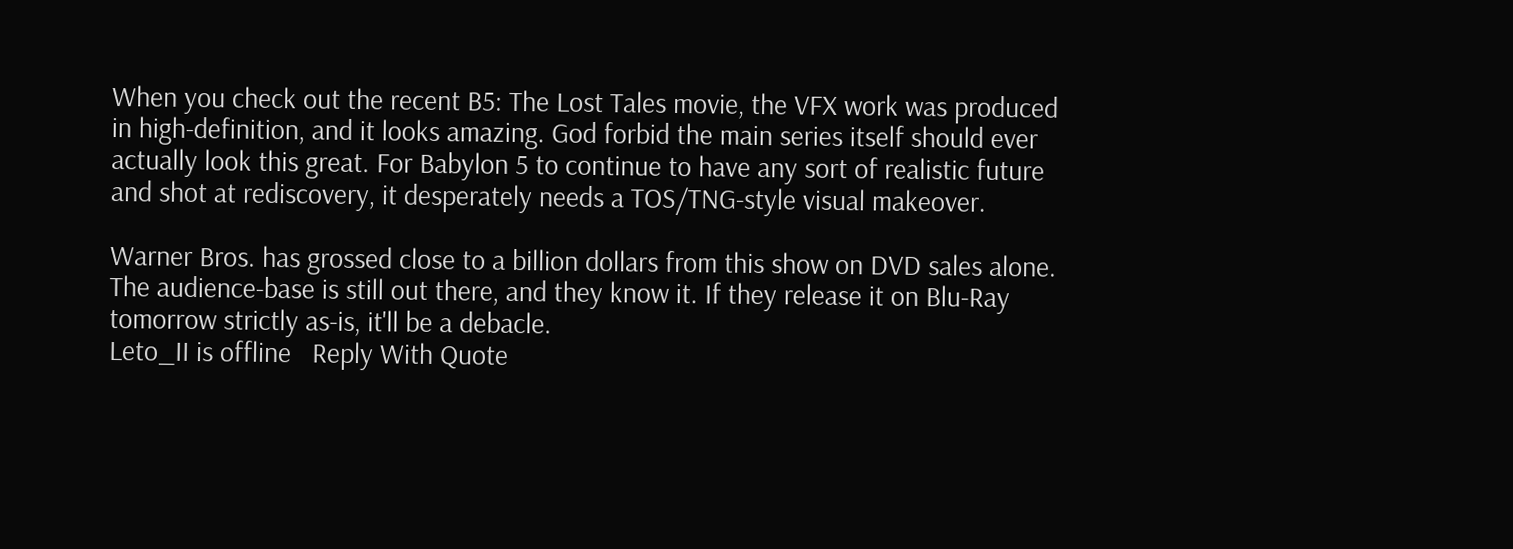When you check out the recent B5: The Lost Tales movie, the VFX work was produced in high-definition, and it looks amazing. God forbid the main series itself should ever actually look this great. For Babylon 5 to continue to have any sort of realistic future and shot at rediscovery, it desperately needs a TOS/TNG-style visual makeover.

Warner Bros. has grossed close to a billion dollars from this show on DVD sales alone. The audience-base is still out there, and they know it. If they release it on Blu-Ray tomorrow strictly as-is, it'll be a debacle.
Leto_II is offline   Reply With Quote